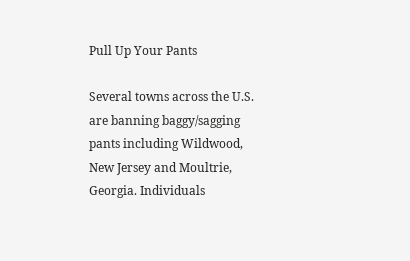Pull Up Your Pants

Several towns across the U.S. are banning baggy/sagging pants including Wildwood, New Jersey and Moultrie, Georgia. Individuals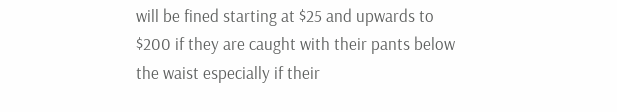will be fined starting at $25 and upwards to $200 if they are caught with their pants below the waist especially if their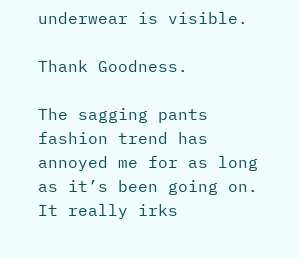underwear is visible.

Thank Goodness.

The sagging pants fashion trend has annoyed me for as long as it’s been going on. It really irks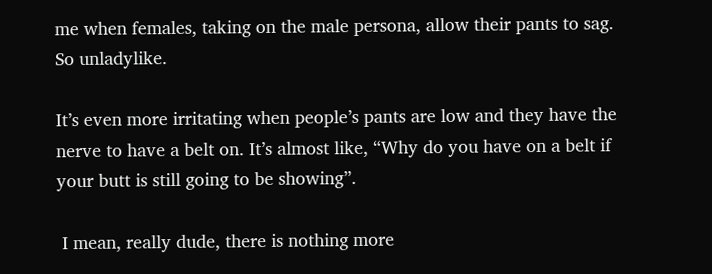me when females, taking on the male persona, allow their pants to sag. So unladylike.

It’s even more irritating when people’s pants are low and they have the nerve to have a belt on. It’s almost like, “Why do you have on a belt if your butt is still going to be showing”.

 I mean, really dude, there is nothing more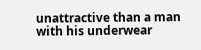unattractive than a man with his underwear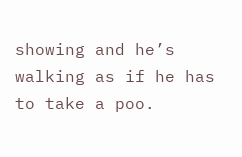showing and he’s walking as if he has to take a poo.